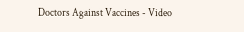Doctors Against Vaccines - Video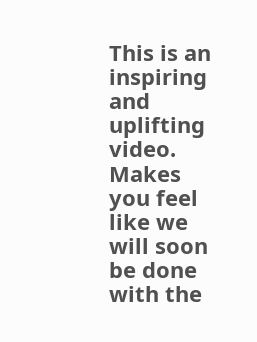This is an inspiring and uplifting video. Makes you feel like we will soon be done with the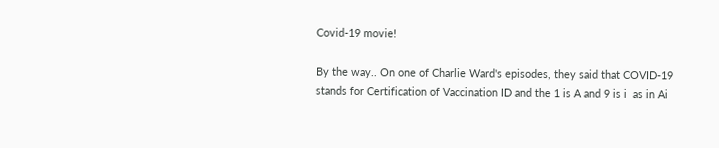Covid-19 movie!

By the way.. On one of Charlie Ward's episodes, they said that COVID-19 stands for Certification of Vaccination ID and the 1 is A and 9 is i  as in Ai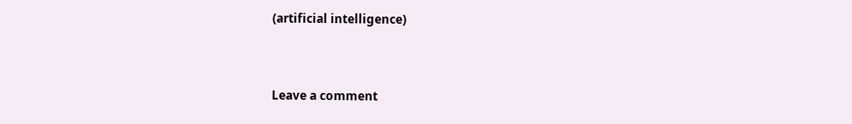(artificial intelligence)


Leave a comment